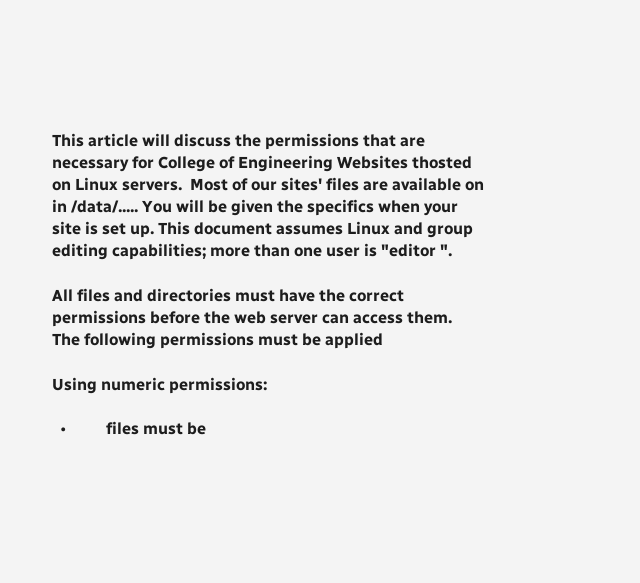This article will discuss the permissions that are necessary for College of Engineering Websites thosted on Linux servers.  Most of our sites' files are available on in /data/..... You will be given the specifics when your site is set up. This document assumes Linux and group editing capabilities; more than one user is "editor ".

All files and directories must have the correct permissions before the web server can access them.  The following permissions must be applied

Using numeric permissions:

  •          files must be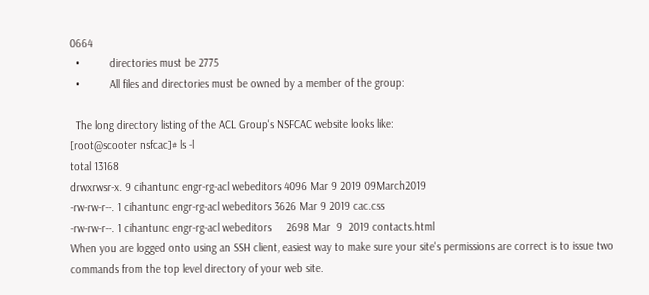0664
  •          directories must be 2775
  •          All files and directories must be owned by a member of the group:

  The long directory listing of the ACL Group's NSFCAC website looks like:
[root@scooter nsfcac]# ls -l
total 13168
drwxrwsr-x. 9 cihantunc engr-rg-acl webeditors 4096 Mar 9 2019 09March2019
-rw-rw-r--. 1 cihantunc engr-rg-acl webeditors 3626 Mar 9 2019 cac.css
-rw-rw-r--. 1 cihantunc engr-rg-acl webeditors     2698 Mar  9  2019 contacts.html
When you are logged onto using an SSH client, easiest way to make sure your site's permissions are correct is to issue two commands from the top level directory of your web site.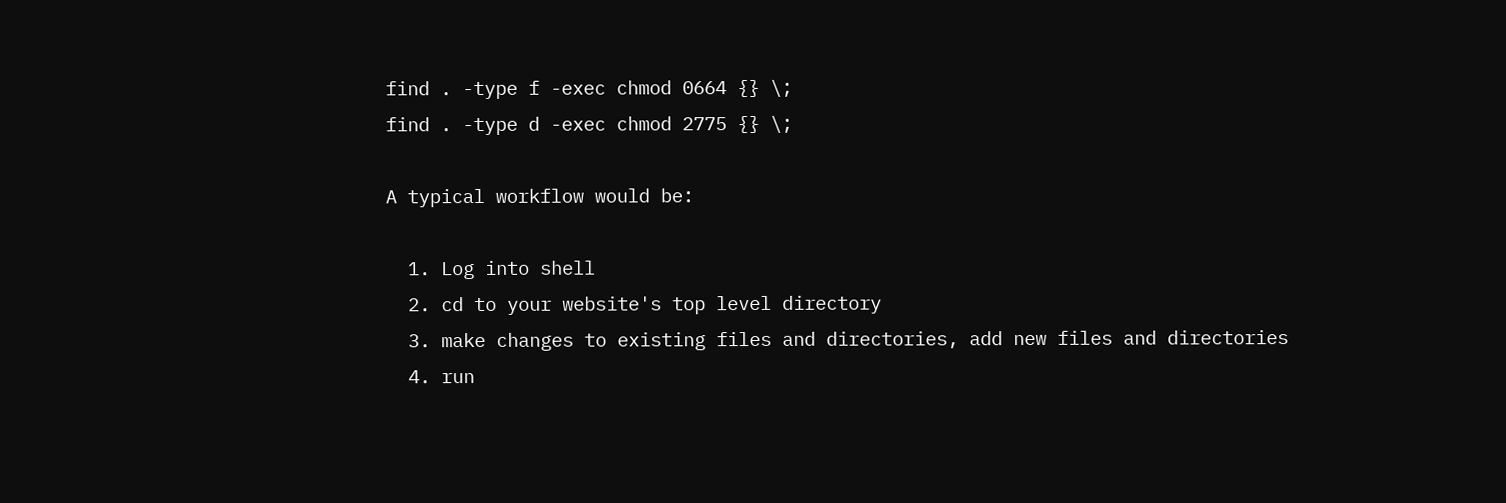find . -type f -exec chmod 0664 {} \;
find . -type d -exec chmod 2775 {} \;

A typical workflow would be:

  1. Log into shell
  2. cd to your website's top level directory
  3. make changes to existing files and directories, add new files and directories
  4. run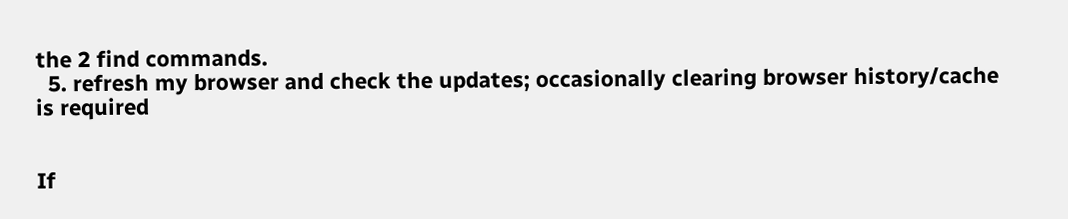the 2 find commands.
  5. refresh my browser and check the updates; occasionally clearing browser history/cache is required


If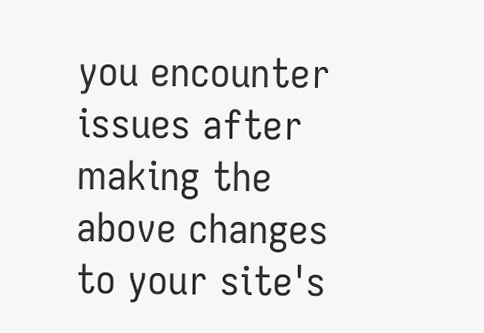you encounter issues after making the above changes to your site's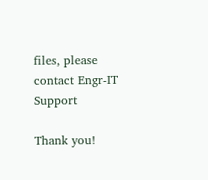files, please contact Engr-IT Support

Thank you!